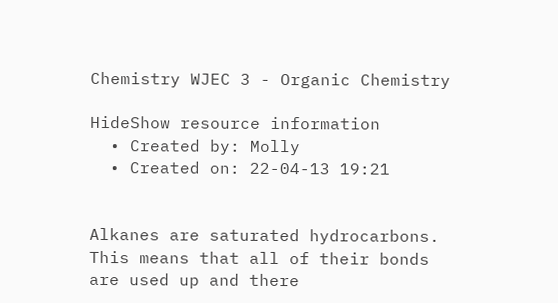Chemistry WJEC 3 - Organic Chemistry

HideShow resource information
  • Created by: Molly
  • Created on: 22-04-13 19:21


Alkanes are saturated hydrocarbons. This means that all of their bonds are used up and there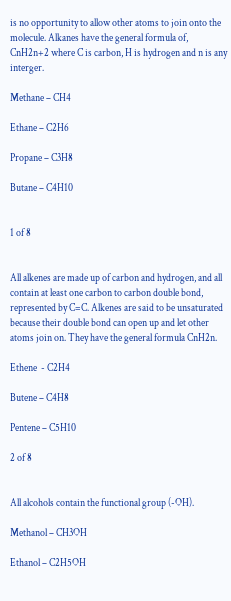is no opportunity to allow other atoms to join onto the molecule. Alkanes have the general formula of, CnH2n+2 where C is carbon, H is hydrogen and n is any interger.

Methane – CH4

Ethane – C2H6

Propane – C3H8

Butane – C4H10


1 of 8


All alkenes are made up of carbon and hydrogen, and all contain at least one carbon to carbon double bond, represented by C=C. Alkenes are said to be unsaturated because their double bond can open up and let other atoms join on. They have the general formula CnH2n.

Ethene  - C2H4

Butene – C4H8

Pentene – C5H10

2 of 8


All alcohols contain the functional group (-OH).

Methanol – CH3OH

Ethanol – C2H5OH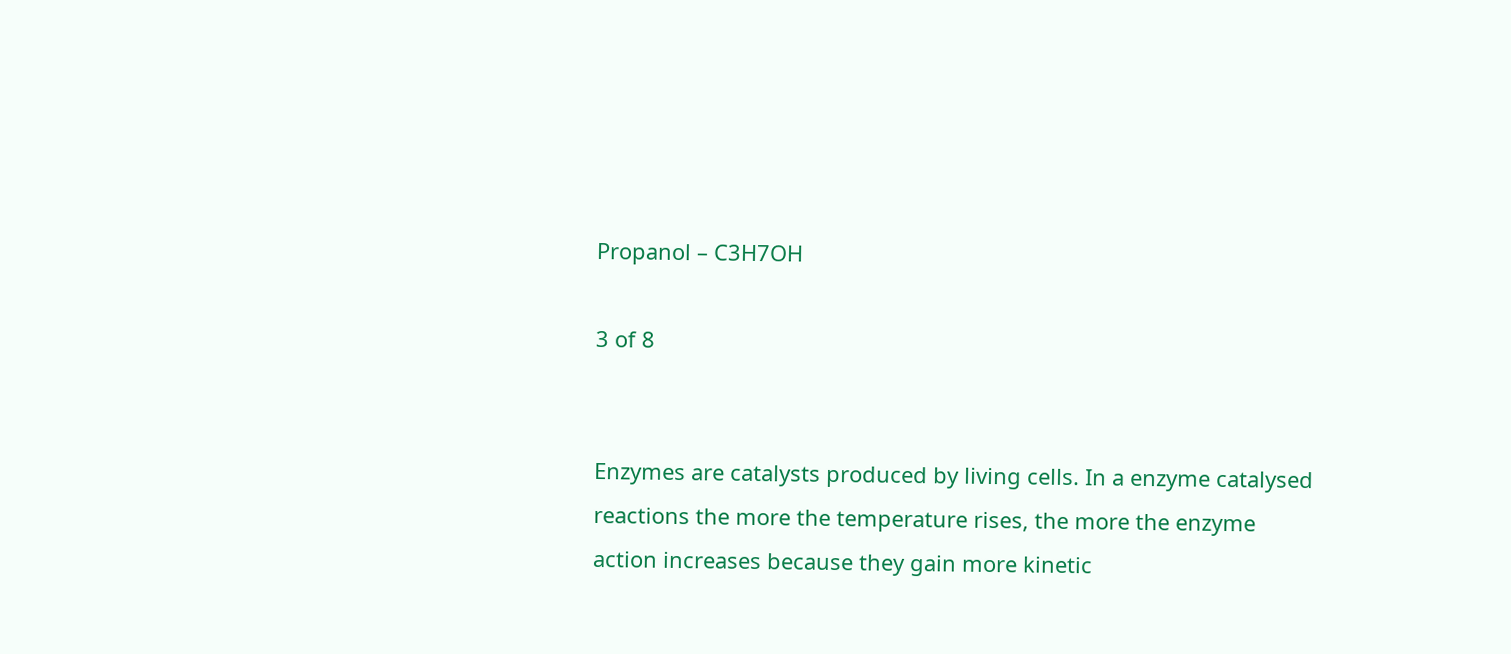Propanol – C3H7OH

3 of 8


Enzymes are catalysts produced by living cells. In a enzyme catalysed reactions the more the temperature rises, the more the enzyme action increases because they gain more kinetic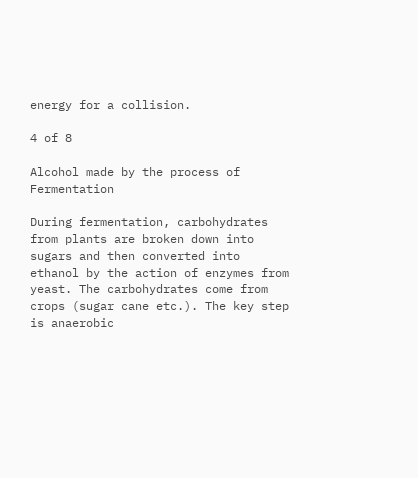energy for a collision.

4 of 8

Alcohol made by the process of Fermentation

During fermentation, carbohydrates from plants are broken down into sugars and then converted into ethanol by the action of enzymes from yeast. The carbohydrates come from crops (sugar cane etc.). The key step is anaerobic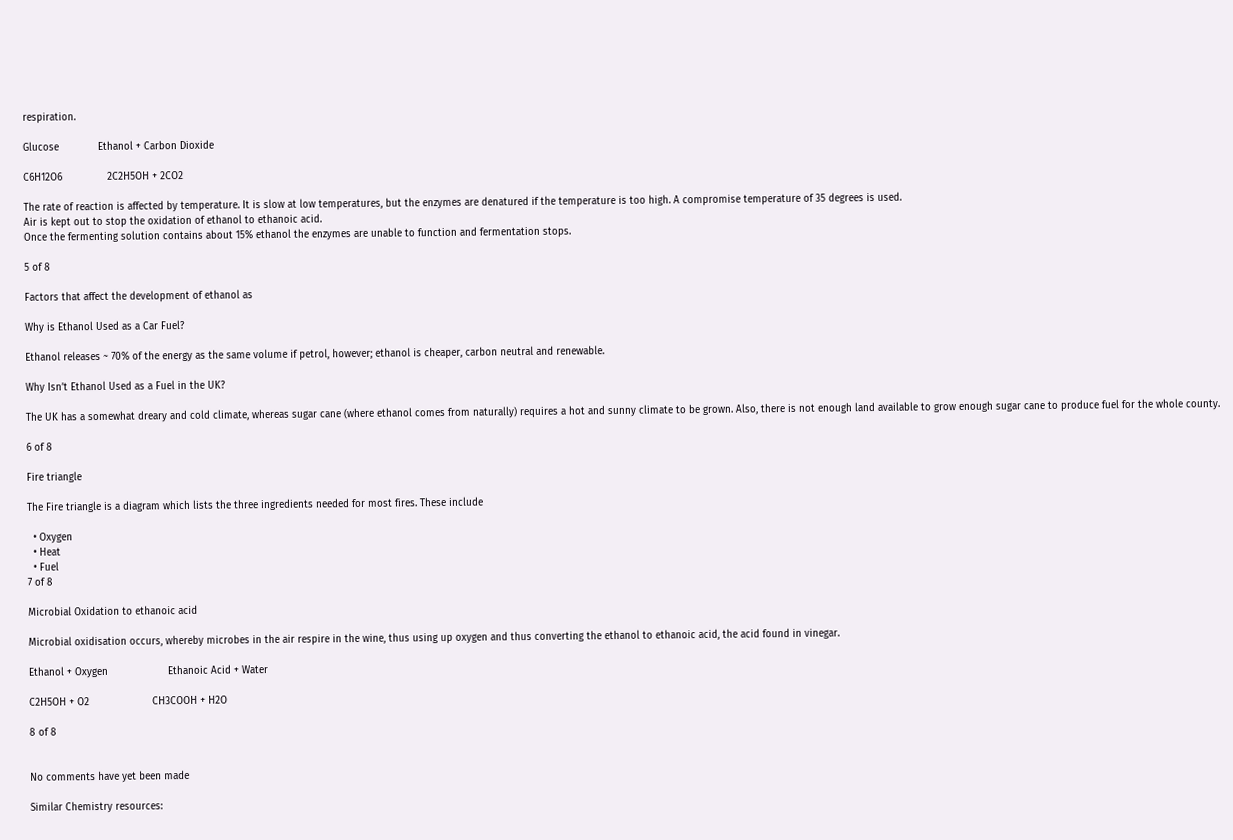respiration.

Glucose             Ethanol + Carbon Dioxide

C6H12O6               2C2H5OH + 2CO2

The rate of reaction is affected by temperature. It is slow at low temperatures, but the enzymes are denatured if the temperature is too high. A compromise temperature of 35 degrees is used.
Air is kept out to stop the oxidation of ethanol to ethanoic acid.
Once the fermenting solution contains about 15% ethanol the enzymes are unable to function and fermentation stops.

5 of 8

Factors that affect the development of ethanol as

Why is Ethanol Used as a Car Fuel?

Ethanol releases ~ 70% of the energy as the same volume if petrol, however; ethanol is cheaper, carbon neutral and renewable.

Why Isn’t Ethanol Used as a Fuel in the UK?

The UK has a somewhat dreary and cold climate, whereas sugar cane (where ethanol comes from naturally) requires a hot and sunny climate to be grown. Also, there is not enough land available to grow enough sugar cane to produce fuel for the whole county.

6 of 8

Fire triangle

The Fire triangle is a diagram which lists the three ingredients needed for most fires. These include

  • Oxygen
  • Heat
  • Fuel
7 of 8

Microbial Oxidation to ethanoic acid

Microbial oxidisation occurs, whereby microbes in the air respire in the wine, thus using up oxygen and thus converting the ethanol to ethanoic acid, the acid found in vinegar.

Ethanol + Oxygen                    Ethanoic Acid + Water

C2H5OH + O2                     CH3COOH + H2O

8 of 8


No comments have yet been made

Similar Chemistry resources: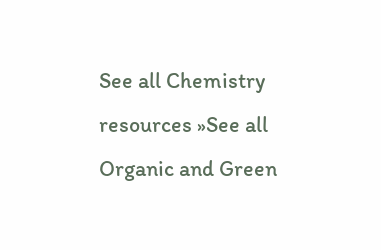See all Chemistry resources »See all Organic and Green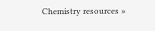Chemistry resources »